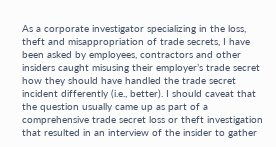As a corporate investigator specializing in the loss, theft and misappropriation of trade secrets, I have been asked by employees, contractors and other insiders caught misusing their employer’s trade secret how they should have handled the trade secret incident differently (i.e., better). I should caveat that the question usually came up as part of a comprehensive trade secret loss or theft investigation that resulted in an interview of the insider to gather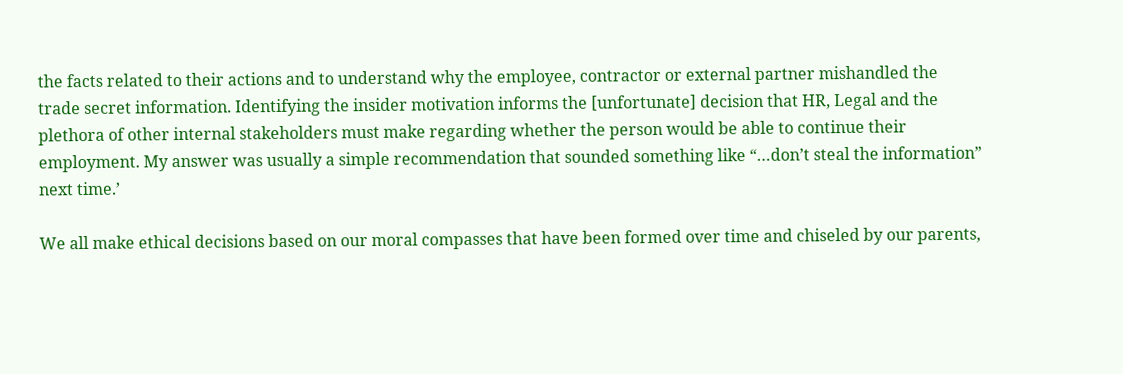the facts related to their actions and to understand why the employee, contractor or external partner mishandled the trade secret information. Identifying the insider motivation informs the [unfortunate] decision that HR, Legal and the plethora of other internal stakeholders must make regarding whether the person would be able to continue their employment. My answer was usually a simple recommendation that sounded something like “…don’t steal the information” next time.’

We all make ethical decisions based on our moral compasses that have been formed over time and chiseled by our parents,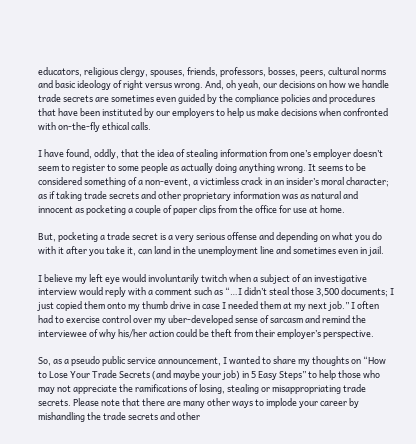educators, religious clergy, spouses, friends, professors, bosses, peers, cultural norms and basic ideology of right versus wrong. And, oh yeah, our decisions on how we handle trade secrets are sometimes even guided by the compliance policies and procedures that have been instituted by our employers to help us make decisions when confronted with on-the-fly ethical calls.

I have found, oddly, that the idea of stealing information from one’s employer doesn’t seem to register to some people as actually doing anything wrong. It seems to be considered something of a non-event, a victimless crack in an insider’s moral character; as if taking trade secrets and other proprietary information was as natural and innocent as pocketing a couple of paper clips from the office for use at home.

But, pocketing a trade secret is a very serious offense and depending on what you do with it after you take it, can land in the unemployment line and sometimes even in jail.

I believe my left eye would involuntarily twitch when a subject of an investigative interview would reply with a comment such as “…I didn’t steal those 3,500 documents; I just copied them onto my thumb drive in case I needed them at my next job.” I often had to exercise control over my uber-developed sense of sarcasm and remind the interviewee of why his/her action could be theft from their employer’s perspective.

So, as a pseudo public service announcement, I wanted to share my thoughts on “How to Lose Your Trade Secrets (and maybe your job) in 5 Easy Steps” to help those who may not appreciate the ramifications of losing, stealing or misappropriating trade secrets. Please note that there are many other ways to implode your career by mishandling the trade secrets and other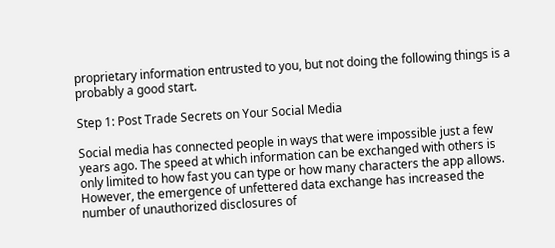proprietary information entrusted to you, but not doing the following things is a probably a good start.

Step 1: Post Trade Secrets on Your Social Media

Social media has connected people in ways that were impossible just a few years ago. The speed at which information can be exchanged with others is only limited to how fast you can type or how many characters the app allows. However, the emergence of unfettered data exchange has increased the number of unauthorized disclosures of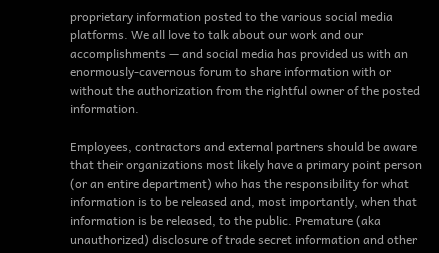proprietary information posted to the various social media platforms. We all love to talk about our work and our accomplishments — and social media has provided us with an enormously-cavernous forum to share information with or without the authorization from the rightful owner of the posted information.

Employees, contractors and external partners should be aware that their organizations most likely have a primary point person (or an entire department) who has the responsibility for what information is to be released and, most importantly, when that information is be released, to the public. Premature (aka unauthorized) disclosure of trade secret information and other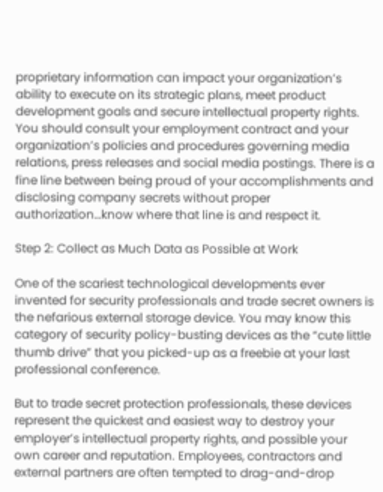proprietary information can impact your organization’s ability to execute on its strategic plans, meet product development goals and secure intellectual property rights. You should consult your employment contract and your organization’s policies and procedures governing media relations, press releases and social media postings. There is a fine line between being proud of your accomplishments and disclosing company secrets without proper authorization…know where that line is and respect it.

Step 2: Collect as Much Data as Possible at Work

One of the scariest technological developments ever invented for security professionals and trade secret owners is the nefarious external storage device. You may know this category of security policy-busting devices as the “cute little thumb drive” that you picked-up as a freebie at your last professional conference.

But to trade secret protection professionals, these devices represent the quickest and easiest way to destroy your employer’s intellectual property rights, and possible your own career and reputation. Employees, contractors and external partners are often tempted to drag-and-drop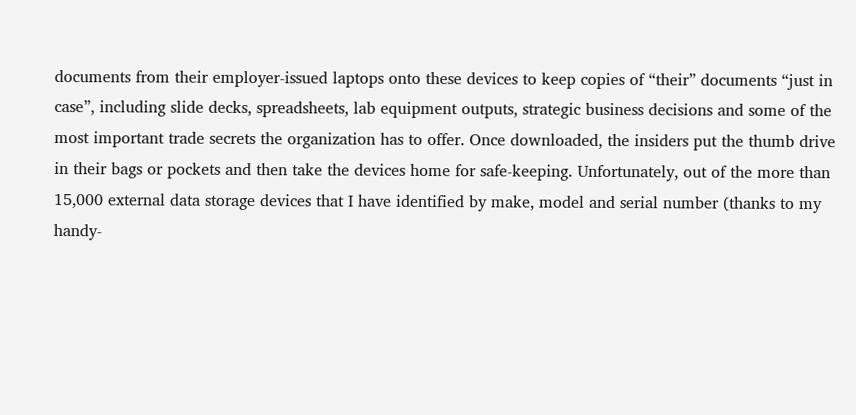documents from their employer-issued laptops onto these devices to keep copies of “their” documents “just in case”, including slide decks, spreadsheets, lab equipment outputs, strategic business decisions and some of the most important trade secrets the organization has to offer. Once downloaded, the insiders put the thumb drive in their bags or pockets and then take the devices home for safe-keeping. Unfortunately, out of the more than 15,000 external data storage devices that I have identified by make, model and serial number (thanks to my handy-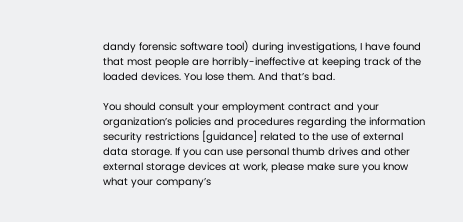dandy forensic software tool) during investigations, I have found that most people are horribly-ineffective at keeping track of the loaded devices. You lose them. And that’s bad.

You should consult your employment contract and your organization’s policies and procedures regarding the information security restrictions [guidance] related to the use of external data storage. If you can use personal thumb drives and other external storage devices at work, please make sure you know what your company’s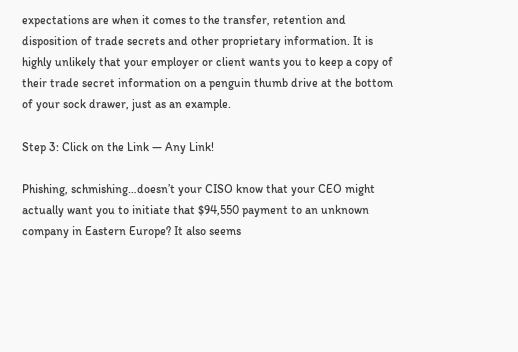expectations are when it comes to the transfer, retention and disposition of trade secrets and other proprietary information. It is highly unlikely that your employer or client wants you to keep a copy of their trade secret information on a penguin thumb drive at the bottom of your sock drawer, just as an example.

Step 3: Click on the Link — Any Link!

Phishing, schmishing…doesn’t your CISO know that your CEO might actually want you to initiate that $94,550 payment to an unknown company in Eastern Europe? It also seems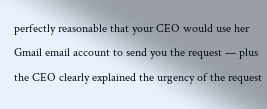perfectly reasonable that your CEO would use her Gmail email account to send you the request — plus the CEO clearly explained the urgency of the request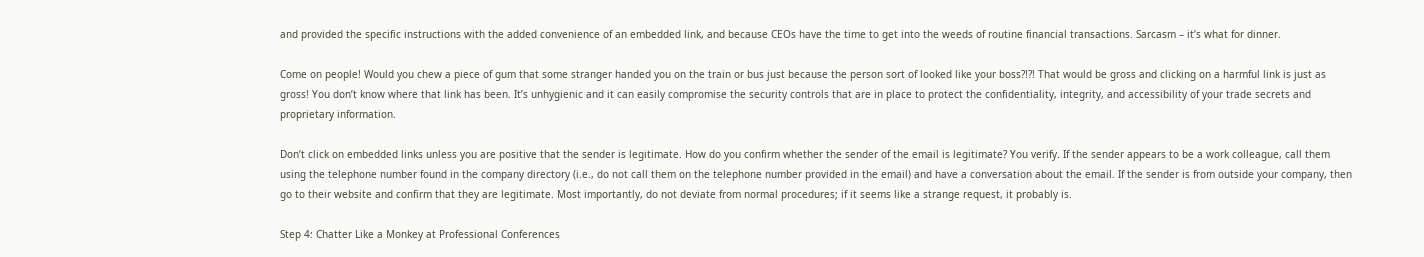and provided the specific instructions with the added convenience of an embedded link, and because CEOs have the time to get into the weeds of routine financial transactions. Sarcasm – it’s what for dinner.

Come on people! Would you chew a piece of gum that some stranger handed you on the train or bus just because the person sort of looked like your boss?!?! That would be gross and clicking on a harmful link is just as gross! You don’t know where that link has been. It’s unhygienic and it can easily compromise the security controls that are in place to protect the confidentiality, integrity, and accessibility of your trade secrets and proprietary information.

Don’t click on embedded links unless you are positive that the sender is legitimate. How do you confirm whether the sender of the email is legitimate? You verify. If the sender appears to be a work colleague, call them using the telephone number found in the company directory (i.e., do not call them on the telephone number provided in the email) and have a conversation about the email. If the sender is from outside your company, then go to their website and confirm that they are legitimate. Most importantly, do not deviate from normal procedures; if it seems like a strange request, it probably is.

Step 4: Chatter Like a Monkey at Professional Conferences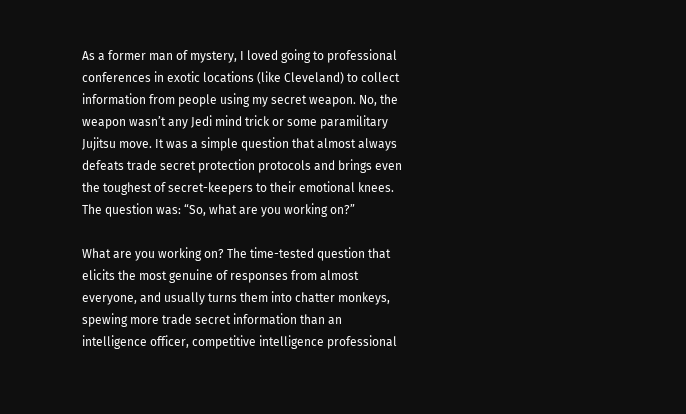As a former man of mystery, I loved going to professional conferences in exotic locations (like Cleveland) to collect information from people using my secret weapon. No, the weapon wasn’t any Jedi mind trick or some paramilitary Jujitsu move. It was a simple question that almost always defeats trade secret protection protocols and brings even the toughest of secret-keepers to their emotional knees. The question was: “So, what are you working on?”

What are you working on? The time-tested question that elicits the most genuine of responses from almost everyone, and usually turns them into chatter monkeys, spewing more trade secret information than an intelligence officer, competitive intelligence professional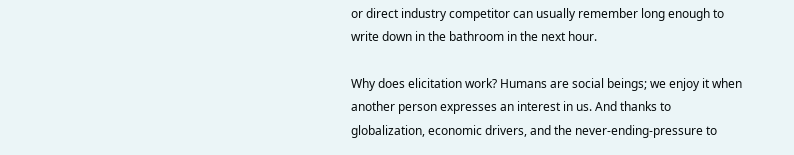or direct industry competitor can usually remember long enough to write down in the bathroom in the next hour.

Why does elicitation work? Humans are social beings; we enjoy it when another person expresses an interest in us. And thanks to globalization, economic drivers, and the never-ending-pressure to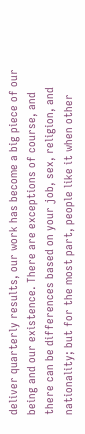deliver quarterly results, our work has become a big piece of our being and our existence. There are exceptions of course, and there can be differences based on your job, sex, religion, and nationality; but for the most part, people like it when other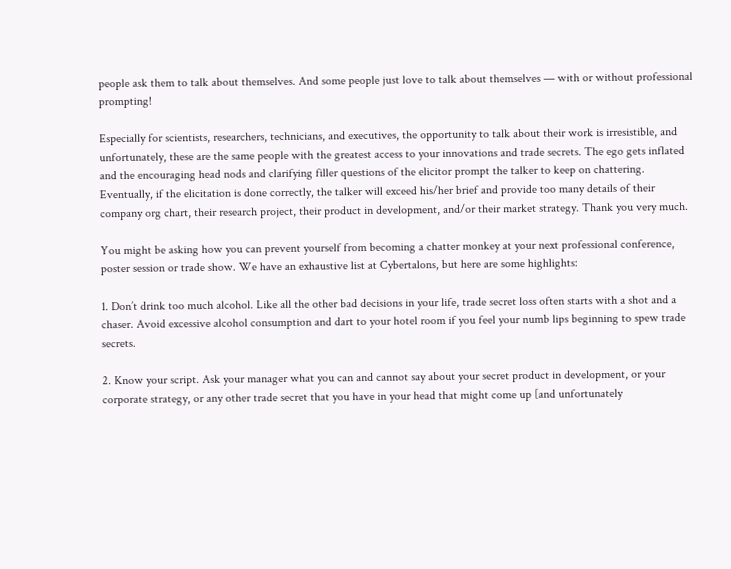people ask them to talk about themselves. And some people just love to talk about themselves — with or without professional prompting!

Especially for scientists, researchers, technicians, and executives, the opportunity to talk about their work is irresistible, and unfortunately, these are the same people with the greatest access to your innovations and trade secrets. The ego gets inflated and the encouraging head nods and clarifying filler questions of the elicitor prompt the talker to keep on chattering. Eventually, if the elicitation is done correctly, the talker will exceed his/her brief and provide too many details of their company org chart, their research project, their product in development, and/or their market strategy. Thank you very much.

You might be asking how you can prevent yourself from becoming a chatter monkey at your next professional conference, poster session or trade show. We have an exhaustive list at Cybertalons, but here are some highlights:

1. Don’t drink too much alcohol. Like all the other bad decisions in your life, trade secret loss often starts with a shot and a chaser. Avoid excessive alcohol consumption and dart to your hotel room if you feel your numb lips beginning to spew trade secrets.

2. Know your script. Ask your manager what you can and cannot say about your secret product in development, or your corporate strategy, or any other trade secret that you have in your head that might come up [and unfortunately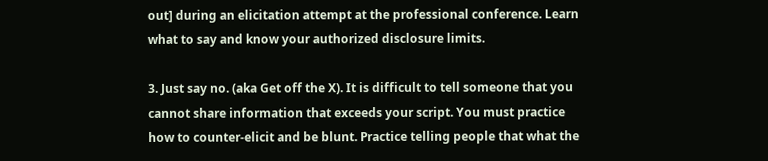out] during an elicitation attempt at the professional conference. Learn what to say and know your authorized disclosure limits.

3. Just say no. (aka Get off the X). It is difficult to tell someone that you cannot share information that exceeds your script. You must practice how to counter-elicit and be blunt. Practice telling people that what the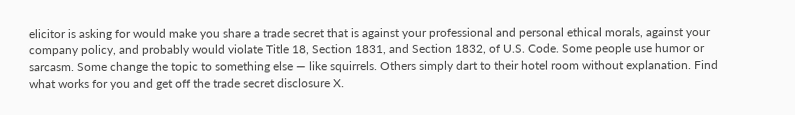elicitor is asking for would make you share a trade secret that is against your professional and personal ethical morals, against your company policy, and probably would violate Title 18, Section 1831, and Section 1832, of U.S. Code. Some people use humor or sarcasm. Some change the topic to something else — like squirrels. Others simply dart to their hotel room without explanation. Find what works for you and get off the trade secret disclosure X.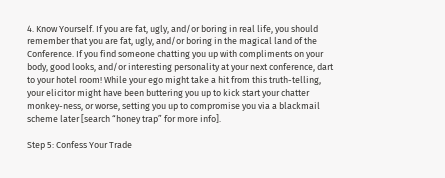4. Know Yourself. If you are fat, ugly, and/or boring in real life, you should remember that you are fat, ugly, and/or boring in the magical land of the Conference. If you find someone chatting you up with compliments on your body, good looks, and/or interesting personality at your next conference, dart to your hotel room! While your ego might take a hit from this truth-telling, your elicitor might have been buttering you up to kick start your chatter monkey-ness, or worse, setting you up to compromise you via a blackmail scheme later [search “honey trap” for more info].

Step 5: Confess Your Trade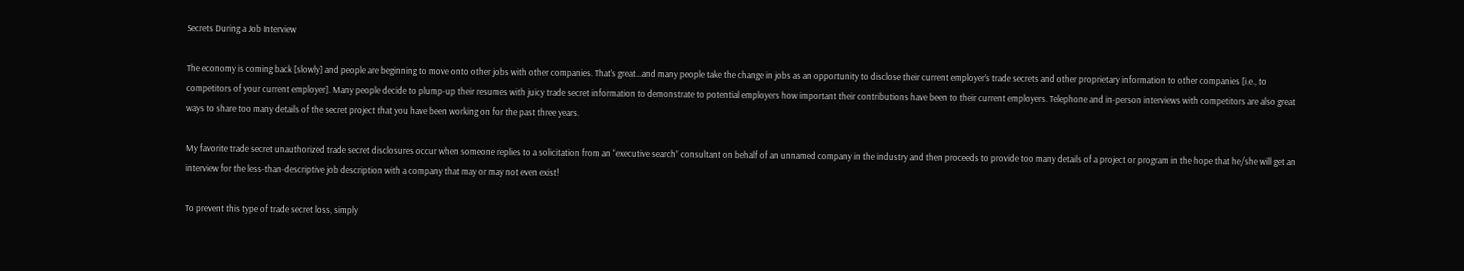Secrets During a Job Interview

The economy is coming back [slowly] and people are beginning to move onto other jobs with other companies. That’s great…and many people take the change in jobs as an opportunity to disclose their current employer’s trade secrets and other proprietary information to other companies [i.e., to competitors of your current employer]. Many people decide to plump-up their resumes with juicy trade secret information to demonstrate to potential employers how important their contributions have been to their current employers. Telephone and in-person interviews with competitors are also great ways to share too many details of the secret project that you have been working on for the past three years.

My favorite trade secret unauthorized trade secret disclosures occur when someone replies to a solicitation from an “executive search” consultant on behalf of an unnamed company in the industry and then proceeds to provide too many details of a project or program in the hope that he/she will get an interview for the less-than-descriptive job description with a company that may or may not even exist!

To prevent this type of trade secret loss, simply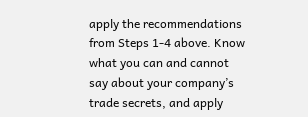apply the recommendations from Steps 1-4 above. Know what you can and cannot say about your company’s trade secrets, and apply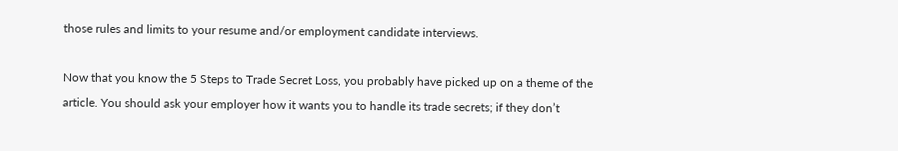those rules and limits to your resume and/or employment candidate interviews.

Now that you know the 5 Steps to Trade Secret Loss, you probably have picked up on a theme of the article. You should ask your employer how it wants you to handle its trade secrets; if they don’t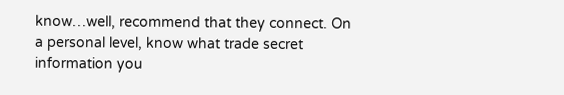know…well, recommend that they connect. On a personal level, know what trade secret information you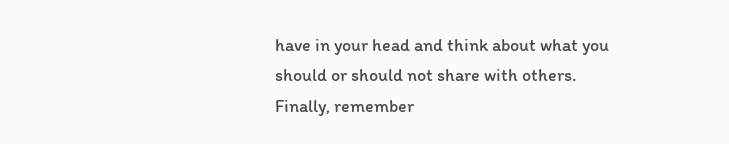have in your head and think about what you should or should not share with others. Finally, remember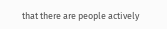that there are people actively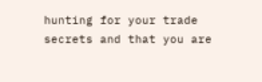hunting for your trade secrets and that you are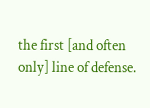the first [and often only] line of defense.